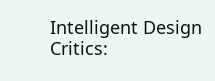Intelligent Design Critics: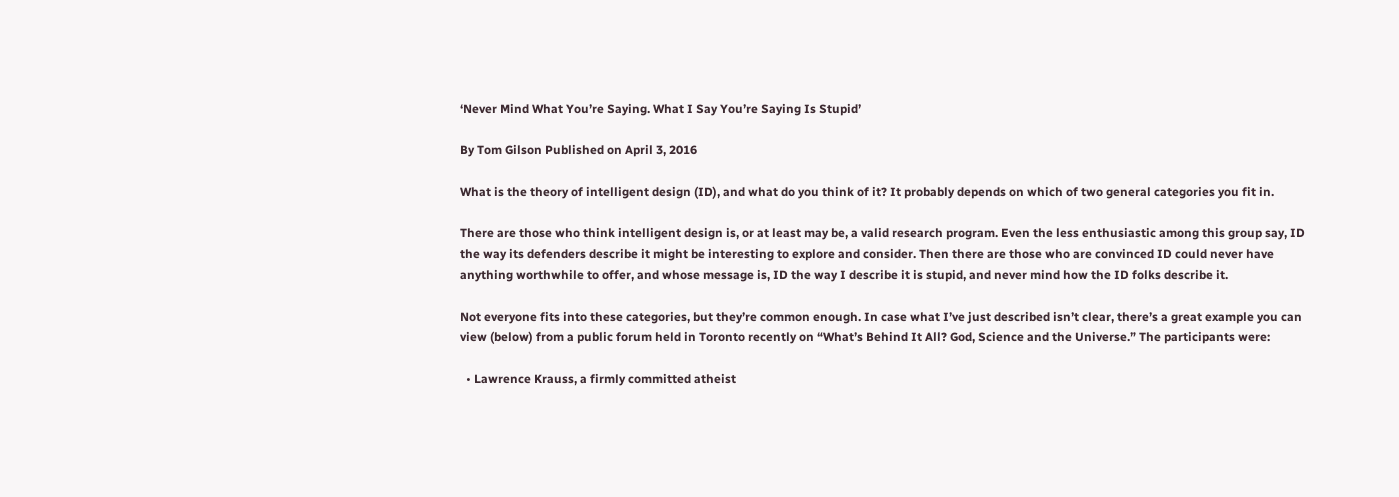‘Never Mind What You’re Saying. What I Say You’re Saying Is Stupid’

By Tom Gilson Published on April 3, 2016

What is the theory of intelligent design (ID), and what do you think of it? It probably depends on which of two general categories you fit in.

There are those who think intelligent design is, or at least may be, a valid research program. Even the less enthusiastic among this group say, ID the way its defenders describe it might be interesting to explore and consider. Then there are those who are convinced ID could never have anything worthwhile to offer, and whose message is, ID the way I describe it is stupid, and never mind how the ID folks describe it.

Not everyone fits into these categories, but they’re common enough. In case what I’ve just described isn’t clear, there’s a great example you can view (below) from a public forum held in Toronto recently on “What’s Behind It All? God, Science and the Universe.” The participants were:

  • Lawrence Krauss, a firmly committed atheist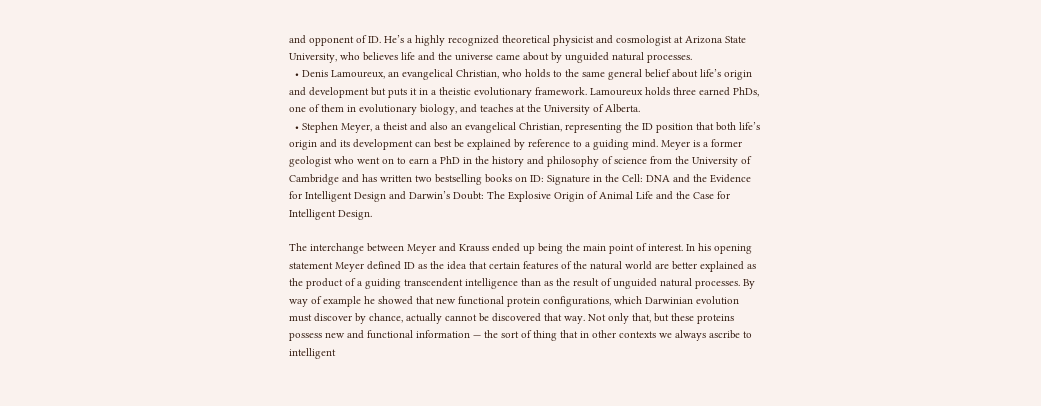and opponent of ID. He’s a highly recognized theoretical physicist and cosmologist at Arizona State University, who believes life and the universe came about by unguided natural processes.
  • Denis Lamoureux, an evangelical Christian, who holds to the same general belief about life’s origin and development but puts it in a theistic evolutionary framework. Lamoureux holds three earned PhDs, one of them in evolutionary biology, and teaches at the University of Alberta.
  • Stephen Meyer, a theist and also an evangelical Christian, representing the ID position that both life’s origin and its development can best be explained by reference to a guiding mind. Meyer is a former geologist who went on to earn a PhD in the history and philosophy of science from the University of Cambridge and has written two bestselling books on ID: Signature in the Cell: DNA and the Evidence for Intelligent Design and Darwin’s Doubt: The Explosive Origin of Animal Life and the Case for Intelligent Design.

The interchange between Meyer and Krauss ended up being the main point of interest. In his opening statement Meyer defined ID as the idea that certain features of the natural world are better explained as the product of a guiding transcendent intelligence than as the result of unguided natural processes. By way of example he showed that new functional protein configurations, which Darwinian evolution must discover by chance, actually cannot be discovered that way. Not only that, but these proteins possess new and functional information — the sort of thing that in other contexts we always ascribe to intelligent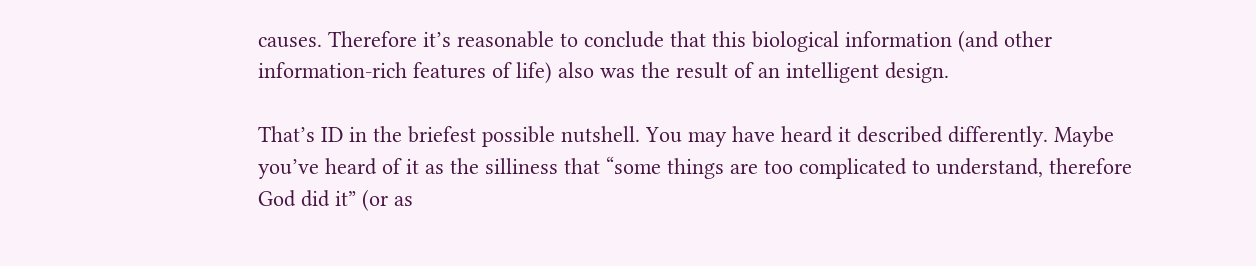causes. Therefore it’s reasonable to conclude that this biological information (and other information-rich features of life) also was the result of an intelligent design.

That’s ID in the briefest possible nutshell. You may have heard it described differently. Maybe you’ve heard of it as the silliness that “some things are too complicated to understand, therefore God did it” (or as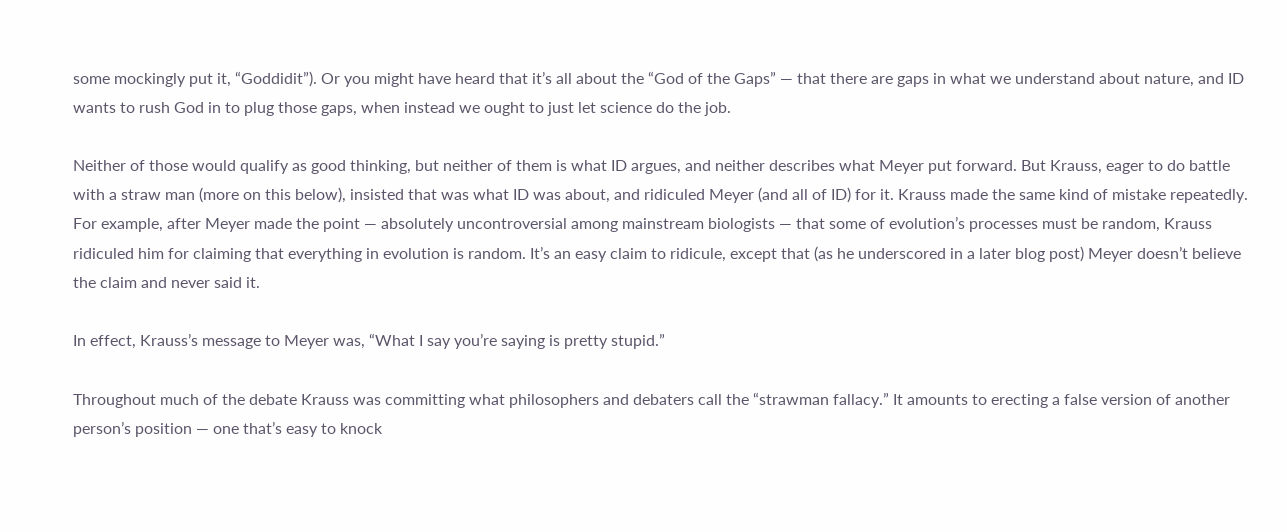some mockingly put it, “Goddidit”). Or you might have heard that it’s all about the “God of the Gaps” — that there are gaps in what we understand about nature, and ID wants to rush God in to plug those gaps, when instead we ought to just let science do the job.

Neither of those would qualify as good thinking, but neither of them is what ID argues, and neither describes what Meyer put forward. But Krauss, eager to do battle with a straw man (more on this below), insisted that was what ID was about, and ridiculed Meyer (and all of ID) for it. Krauss made the same kind of mistake repeatedly. For example, after Meyer made the point — absolutely uncontroversial among mainstream biologists — that some of evolution’s processes must be random, Krauss ridiculed him for claiming that everything in evolution is random. It’s an easy claim to ridicule, except that (as he underscored in a later blog post) Meyer doesn’t believe the claim and never said it.

In effect, Krauss’s message to Meyer was, “What I say you’re saying is pretty stupid.”

Throughout much of the debate Krauss was committing what philosophers and debaters call the “strawman fallacy.” It amounts to erecting a false version of another person’s position — one that’s easy to knock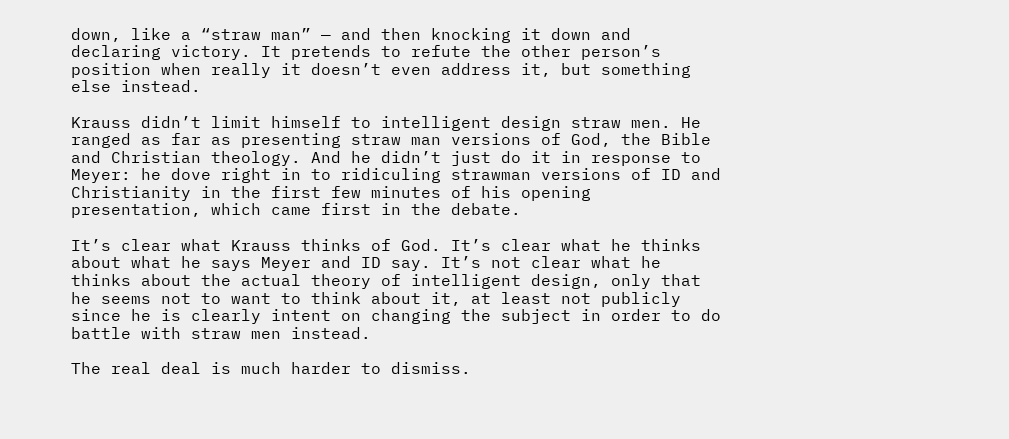down, like a “straw man” — and then knocking it down and declaring victory. It pretends to refute the other person’s position when really it doesn’t even address it, but something else instead.

Krauss didn’t limit himself to intelligent design straw men. He ranged as far as presenting straw man versions of God, the Bible and Christian theology. And he didn’t just do it in response to Meyer: he dove right in to ridiculing strawman versions of ID and Christianity in the first few minutes of his opening presentation, which came first in the debate.

It’s clear what Krauss thinks of God. It’s clear what he thinks about what he says Meyer and ID say. It’s not clear what he thinks about the actual theory of intelligent design, only that he seems not to want to think about it, at least not publicly since he is clearly intent on changing the subject in order to do battle with straw men instead.

The real deal is much harder to dismiss.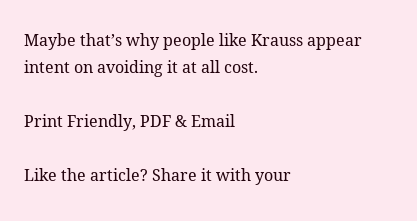Maybe that’s why people like Krauss appear intent on avoiding it at all cost.

Print Friendly, PDF & Email

Like the article? Share it with your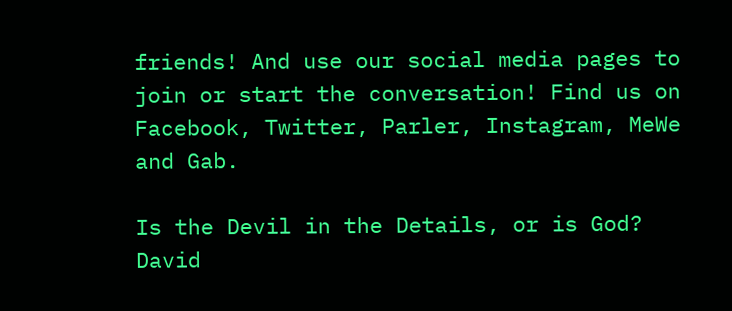friends! And use our social media pages to join or start the conversation! Find us on Facebook, Twitter, Parler, Instagram, MeWe and Gab.

Is the Devil in the Details, or is God?
David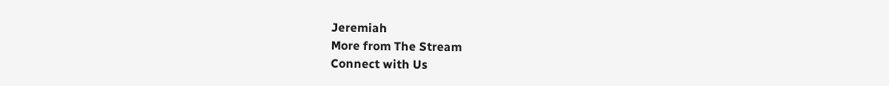Jeremiah
More from The Stream
Connect with Us